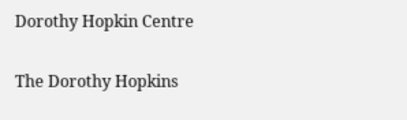Dorothy Hopkin Centre

The Dorothy Hopkins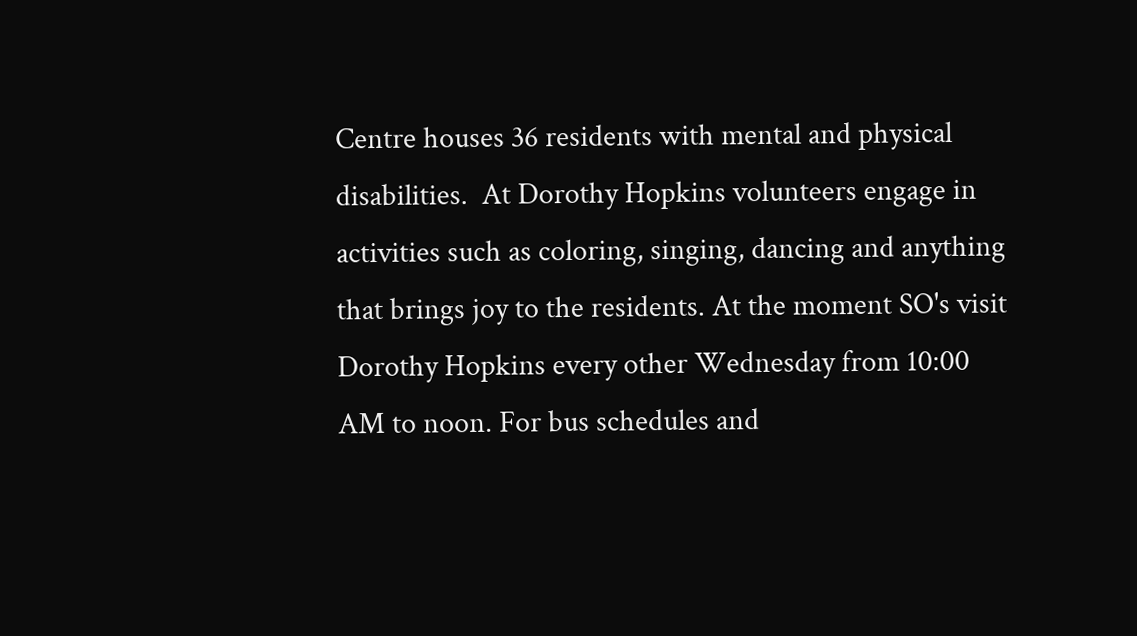Centre houses 36 residents with mental and physical disabilities.  At Dorothy Hopkins volunteers engage in activities such as coloring, singing, dancing and anything that brings joy to the residents. At the moment SO's visit Dorothy Hopkins every other Wednesday from 10:00 AM to noon. For bus schedules and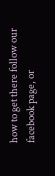how to get there follow our facebook page, or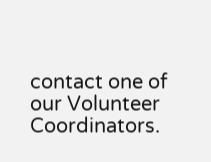contact one of our Volunteer Coordinators.